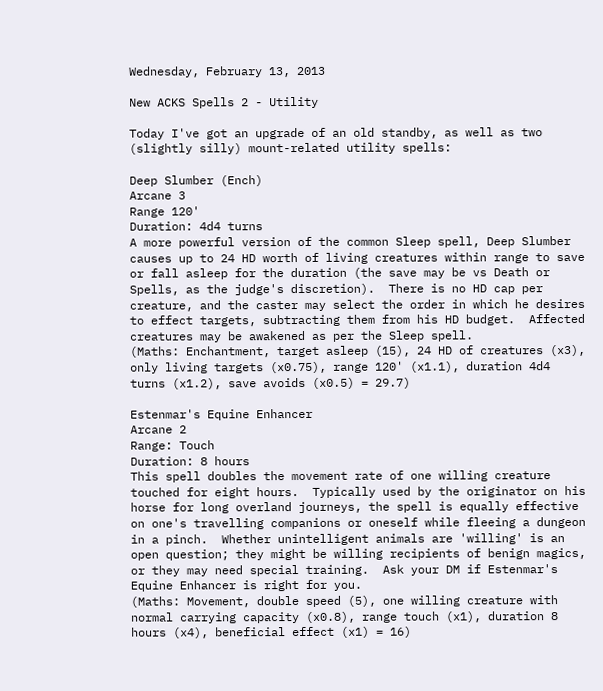Wednesday, February 13, 2013

New ACKS Spells 2 - Utility

Today I've got an upgrade of an old standby, as well as two (slightly silly) mount-related utility spells:

Deep Slumber (Ench)
Arcane 3
Range 120'
Duration: 4d4 turns
A more powerful version of the common Sleep spell, Deep Slumber causes up to 24 HD worth of living creatures within range to save or fall asleep for the duration (the save may be vs Death or Spells, as the judge's discretion).  There is no HD cap per creature, and the caster may select the order in which he desires to effect targets, subtracting them from his HD budget.  Affected creatures may be awakened as per the Sleep spell.
(Maths: Enchantment, target asleep (15), 24 HD of creatures (x3), only living targets (x0.75), range 120' (x1.1), duration 4d4 turns (x1.2), save avoids (x0.5) = 29.7)

Estenmar's Equine Enhancer
Arcane 2
Range: Touch
Duration: 8 hours
This spell doubles the movement rate of one willing creature touched for eight hours.  Typically used by the originator on his horse for long overland journeys, the spell is equally effective on one's travelling companions or oneself while fleeing a dungeon in a pinch.  Whether unintelligent animals are 'willing' is an open question; they might be willing recipients of benign magics, or they may need special training.  Ask your DM if Estenmar's Equine Enhancer is right for you.
(Maths: Movement, double speed (5), one willing creature with normal carrying capacity (x0.8), range touch (x1), duration 8 hours (x4), beneficial effect (x1) = 16)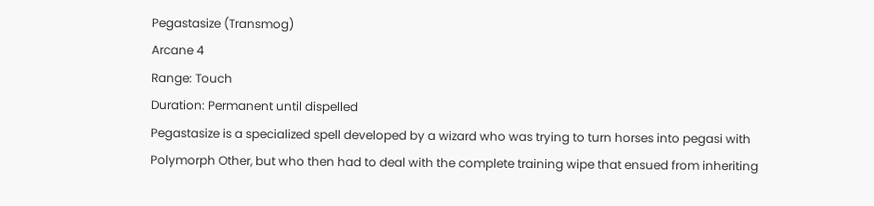Pegastasize (Transmog)
Arcane 4
Range: Touch
Duration: Permanent until dispelled
Pegastasize is a specialized spell developed by a wizard who was trying to turn horses into pegasi with Polymorph Other, but who then had to deal with the complete training wipe that ensued from inheriting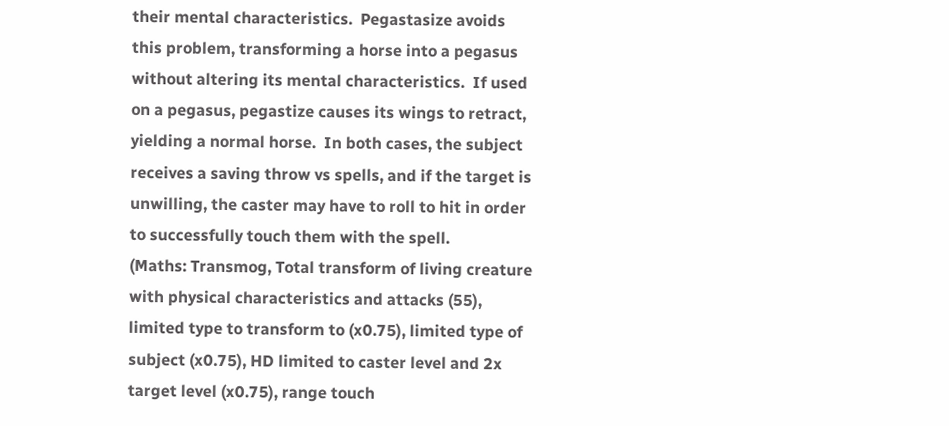their mental characteristics.  Pegastasize avoids this problem, transforming a horse into a pegasus without altering its mental characteristics.  If used on a pegasus, pegastize causes its wings to retract, yielding a normal horse.  In both cases, the subject receives a saving throw vs spells, and if the target is unwilling, the caster may have to roll to hit in order to successfully touch them with the spell.
(Maths: Transmog, Total transform of living creature with physical characteristics and attacks (55), limited type to transform to (x0.75), limited type of subject (x0.75), HD limited to caster level and 2x target level (x0.75), range touch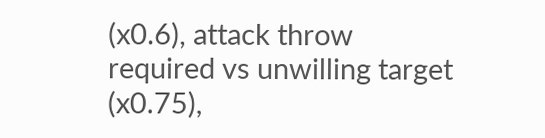(x0.6), attack throw required vs unwilling target (x0.75),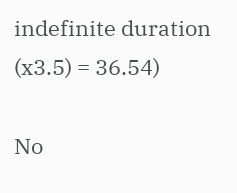indefinite duration (x3.5) = 36.54)

No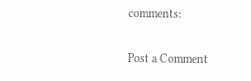comments:

Post a Comment